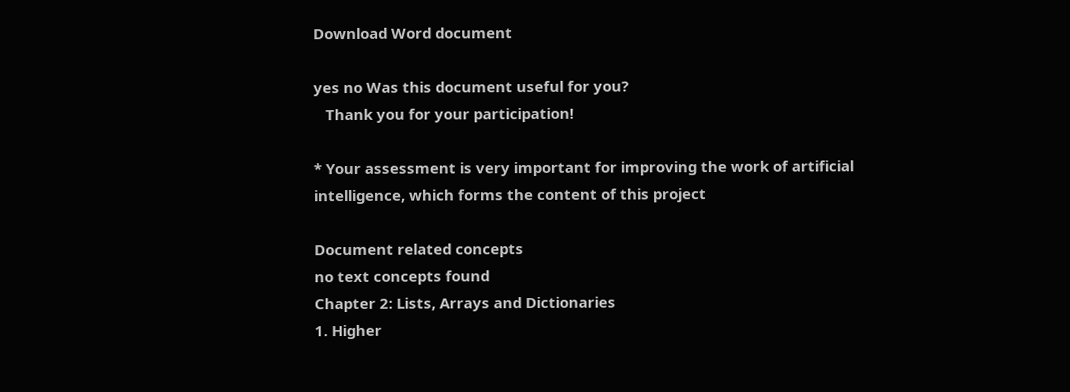Download Word document

yes no Was this document useful for you?
   Thank you for your participation!

* Your assessment is very important for improving the work of artificial intelligence, which forms the content of this project

Document related concepts
no text concepts found
Chapter 2: Lists, Arrays and Dictionaries
1. Higher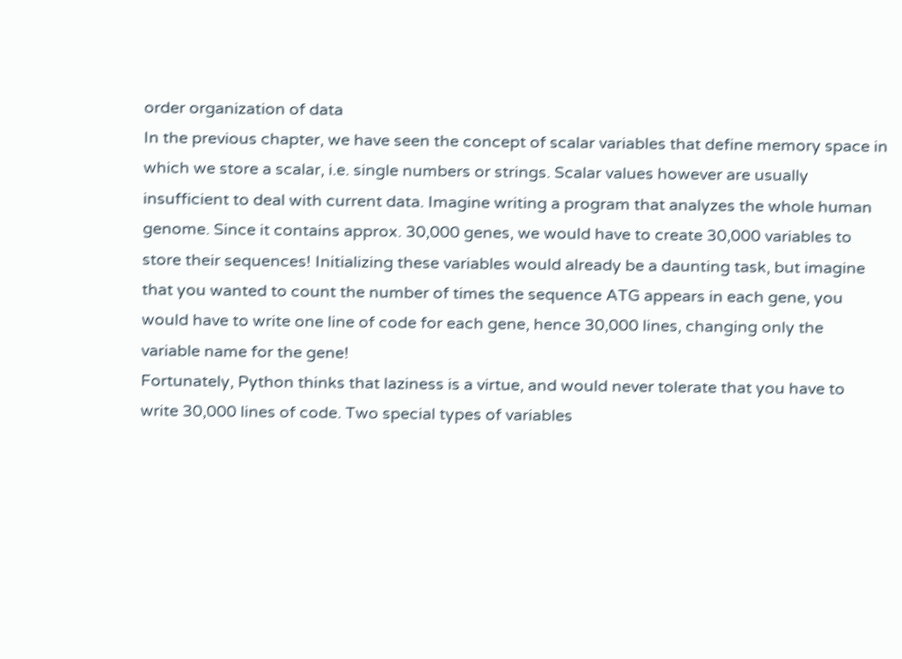order organization of data
In the previous chapter, we have seen the concept of scalar variables that define memory space in
which we store a scalar, i.e. single numbers or strings. Scalar values however are usually
insufficient to deal with current data. Imagine writing a program that analyzes the whole human
genome. Since it contains approx. 30,000 genes, we would have to create 30,000 variables to
store their sequences! Initializing these variables would already be a daunting task, but imagine
that you wanted to count the number of times the sequence ATG appears in each gene, you
would have to write one line of code for each gene, hence 30,000 lines, changing only the
variable name for the gene!
Fortunately, Python thinks that laziness is a virtue, and would never tolerate that you have to
write 30,000 lines of code. Two special types of variables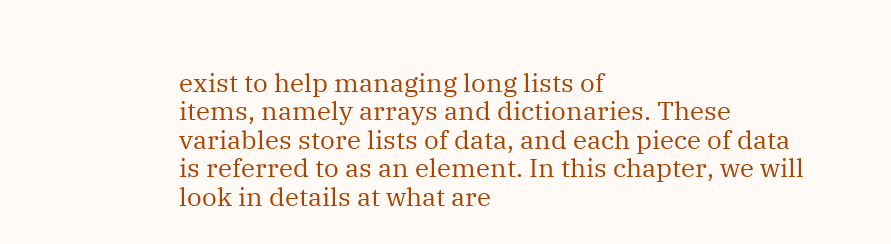exist to help managing long lists of
items, namely arrays and dictionaries. These variables store lists of data, and each piece of data
is referred to as an element. In this chapter, we will look in details at what are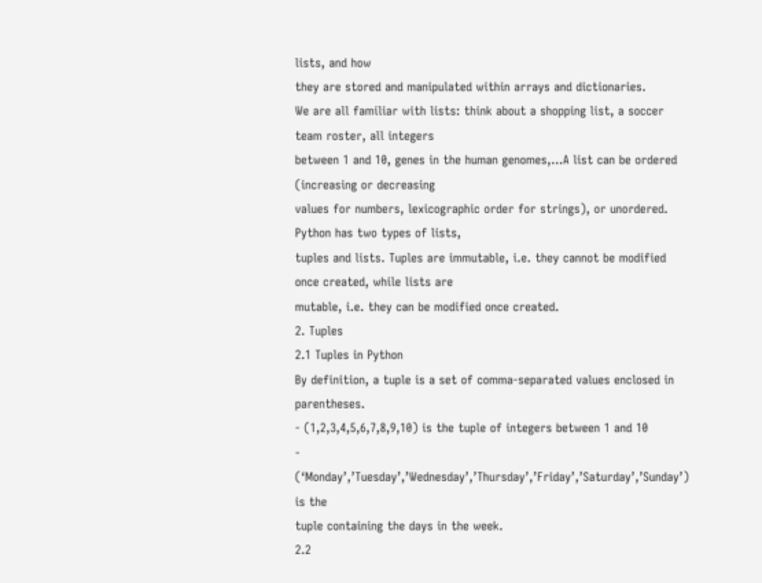lists, and how
they are stored and manipulated within arrays and dictionaries.
We are all familiar with lists: think about a shopping list, a soccer team roster, all integers
between 1 and 10, genes in the human genomes,…A list can be ordered (increasing or decreasing
values for numbers, lexicographic order for strings), or unordered. Python has two types of lists,
tuples and lists. Tuples are immutable, i.e. they cannot be modified once created, while lists are
mutable, i.e. they can be modified once created.
2. Tuples
2.1 Tuples in Python
By definition, a tuple is a set of comma-separated values enclosed in parentheses.
- (1,2,3,4,5,6,7,8,9,10) is the tuple of integers between 1 and 10
- (‘Monday’,’Tuesday’,’Wednesday’,’Thursday’,’Friday’,’Saturday’,’Sunday’) is the
tuple containing the days in the week.
2.2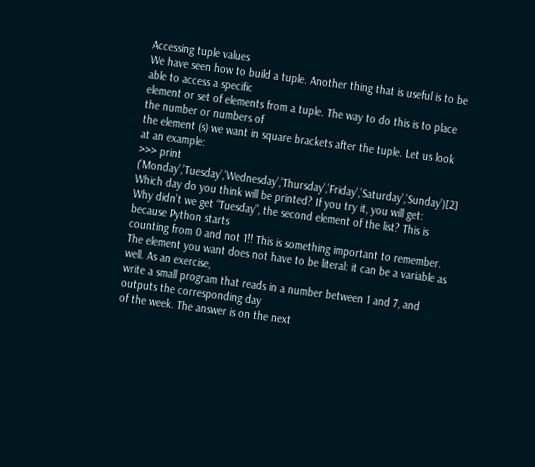Accessing tuple values
We have seen how to build a tuple. Another thing that is useful is to be able to access a specific
element or set of elements from a tuple. The way to do this is to place the number or numbers of
the element (s) we want in square brackets after the tuple. Let us look at an example:
>>> print (‘Monday’,’Tuesday’,’Wednesday’,’Thursday’,’Friday’,’Saturday’,’Sunday’)[2]
Which day do you think will be printed? If you try it, you will get:
Why didn’t we get “Tuesday”, the second element of the list? This is because Python starts
counting from 0 and not 1!! This is something important to remember.
The element you want does not have to be literal: it can be a variable as well. As an exercise,
write a small program that reads in a number between 1 and 7, and outputs the corresponding day
of the week. The answer is on the next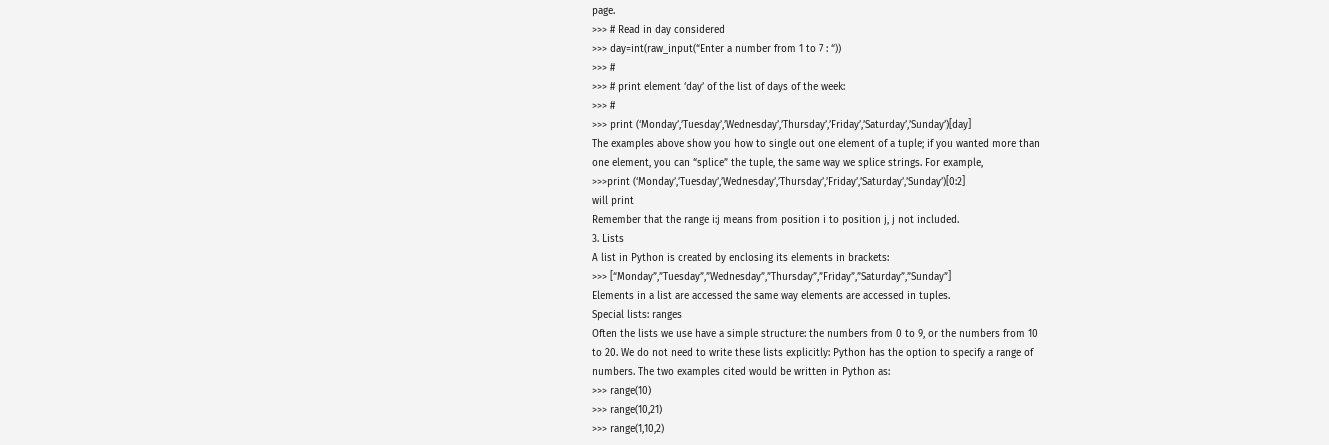page.
>>> # Read in day considered
>>> day=int(raw_input(“Enter a number from 1 to 7 : “))
>>> #
>>> # print element ‘day’ of the list of days of the week:
>>> #
>>> print (‘Monday’,’Tuesday’,’Wednesday’,’Thursday’,’Friday’,’Saturday’,’Sunday’)[day]
The examples above show you how to single out one element of a tuple; if you wanted more than
one element, you can “splice” the tuple, the same way we splice strings. For example,
>>>print (‘Monday’,’Tuesday’,’Wednesday’,’Thursday’,’Friday’,’Saturday’,’Sunday’)[0:2]
will print
Remember that the range i:j means from position i to position j, j not included.
3. Lists
A list in Python is created by enclosing its elements in brackets:
>>> [“Monday”,”Tuesday”,”Wednesday”,”Thursday”,”Friday”,”Saturday”,”Sunday”]
Elements in a list are accessed the same way elements are accessed in tuples.
Special lists: ranges
Often the lists we use have a simple structure: the numbers from 0 to 9, or the numbers from 10
to 20. We do not need to write these lists explicitly: Python has the option to specify a range of
numbers. The two examples cited would be written in Python as:
>>> range(10)
>>> range(10,21)
>>> range(1,10,2)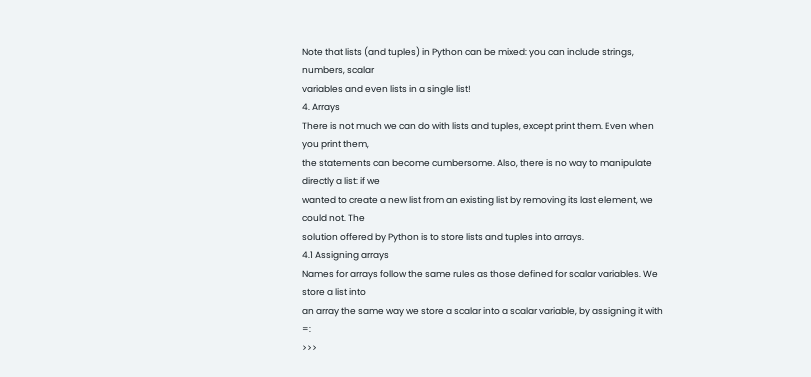Note that lists (and tuples) in Python can be mixed: you can include strings, numbers, scalar
variables and even lists in a single list!
4. Arrays
There is not much we can do with lists and tuples, except print them. Even when you print them,
the statements can become cumbersome. Also, there is no way to manipulate directly a list: if we
wanted to create a new list from an existing list by removing its last element, we could not. The
solution offered by Python is to store lists and tuples into arrays.
4.1 Assigning arrays
Names for arrays follow the same rules as those defined for scalar variables. We store a list into
an array the same way we store a scalar into a scalar variable, by assigning it with =:
>>>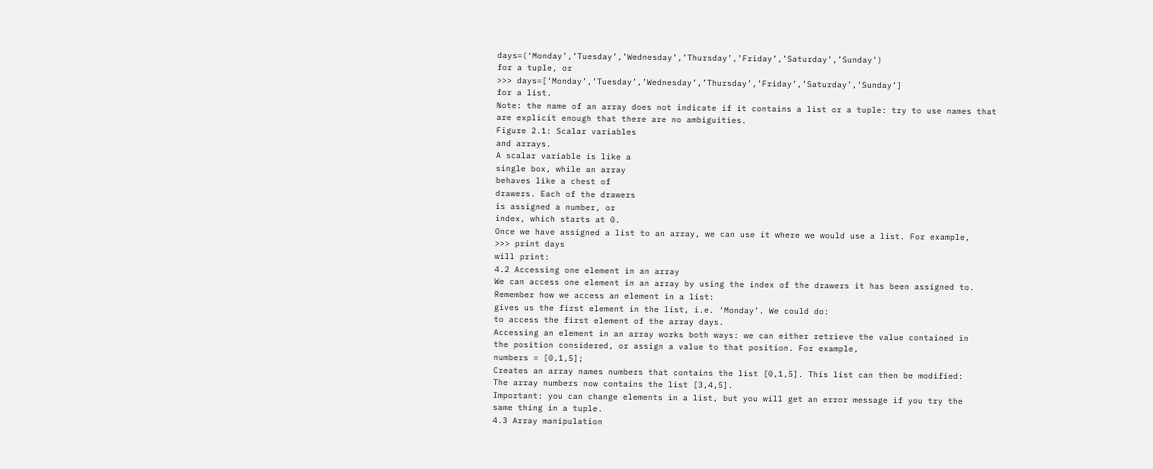days=(‘Monday’,’Tuesday’,’Wednesday’,’Thursday’,’Friday’,’Saturday’,’Sunday’)
for a tuple, or
>>> days=[‘Monday’,’Tuesday’,’Wednesday’,’Thursday’,’Friday’,’Saturday’,’Sunday’]
for a list.
Note: the name of an array does not indicate if it contains a list or a tuple: try to use names that
are explicit enough that there are no ambiguities.
Figure 2.1: Scalar variables
and arrays.
A scalar variable is like a
single box, while an array
behaves like a chest of
drawers. Each of the drawers
is assigned a number, or
index, which starts at 0.
Once we have assigned a list to an array, we can use it where we would use a list. For example,
>>> print days
will print:
4.2 Accessing one element in an array
We can access one element in an array by using the index of the drawers it has been assigned to.
Remember how we access an element in a list:
gives us the first element in the list, i.e. ‘Monday’. We could do:
to access the first element of the array days.
Accessing an element in an array works both ways: we can either retrieve the value contained in
the position considered, or assign a value to that position. For example,
numbers = [0,1,5];
Creates an array names numbers that contains the list [0,1,5]. This list can then be modified:
The array numbers now contains the list [3,4,5].
Important: you can change elements in a list, but you will get an error message if you try the
same thing in a tuple.
4.3 Array manipulation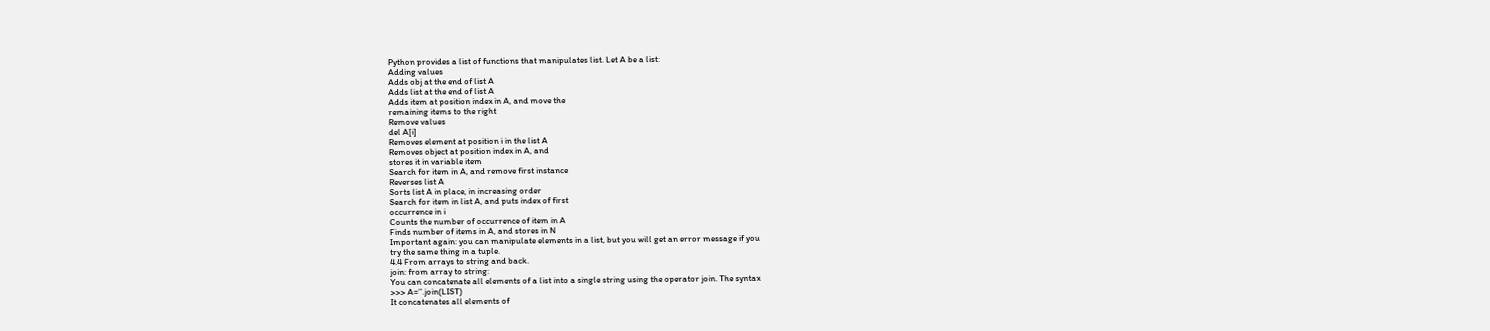Python provides a list of functions that manipulates list. Let A be a list:
Adding values
Adds obj at the end of list A
Adds list at the end of list A
Adds item at position index in A, and move the
remaining items to the right
Remove values
del A[i]
Removes element at position i in the list A
Removes object at position index in A, and
stores it in variable item
Search for item in A, and remove first instance
Reverses list A
Sorts list A in place, in increasing order
Search for item in list A, and puts index of first
occurrence in i
Counts the number of occurrence of item in A
Finds number of items in A, and stores in N
Important again: you can manipulate elements in a list, but you will get an error message if you
try the same thing in a tuple.
4.4 From arrays to string and back.
join: from array to string:
You can concatenate all elements of a list into a single string using the operator join. The syntax
>>> A=’’.join(LIST)
It concatenates all elements of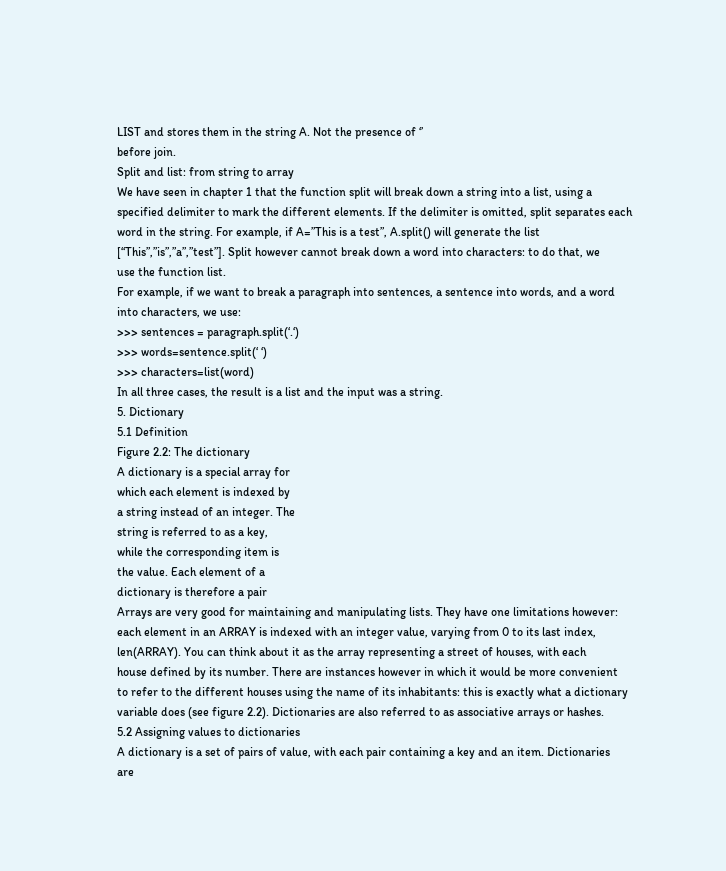LIST and stores them in the string A. Not the presence of ‘’
before join.
Split and list: from string to array
We have seen in chapter 1 that the function split will break down a string into a list, using a
specified delimiter to mark the different elements. If the delimiter is omitted, split separates each
word in the string. For example, if A=”This is a test”, A.split() will generate the list
[“This”,”is”,”a”,”test”]. Split however cannot break down a word into characters: to do that, we
use the function list.
For example, if we want to break a paragraph into sentences, a sentence into words, and a word
into characters, we use:
>>> sentences = paragraph.split(‘.‘)
>>> words=sentence.split(‘ ‘)
>>> characters=list(word)
In all three cases, the result is a list and the input was a string.
5. Dictionary
5.1 Definition
Figure 2.2: The dictionary
A dictionary is a special array for
which each element is indexed by
a string instead of an integer. The
string is referred to as a key,
while the corresponding item is
the value. Each element of a
dictionary is therefore a pair
Arrays are very good for maintaining and manipulating lists. They have one limitations however:
each element in an ARRAY is indexed with an integer value, varying from 0 to its last index,
len(ARRAY). You can think about it as the array representing a street of houses, with each
house defined by its number. There are instances however in which it would be more convenient
to refer to the different houses using the name of its inhabitants: this is exactly what a dictionary
variable does (see figure 2.2). Dictionaries are also referred to as associative arrays or hashes.
5.2 Assigning values to dictionaries
A dictionary is a set of pairs of value, with each pair containing a key and an item. Dictionaries
are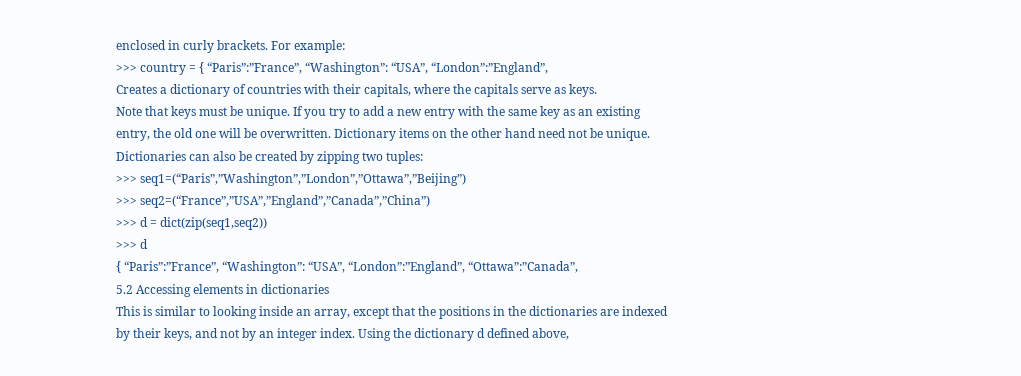enclosed in curly brackets. For example:
>>> country = { “Paris”:”France”, “Washington”: “USA”, “London”:”England”,
Creates a dictionary of countries with their capitals, where the capitals serve as keys.
Note that keys must be unique. If you try to add a new entry with the same key as an existing
entry, the old one will be overwritten. Dictionary items on the other hand need not be unique.
Dictionaries can also be created by zipping two tuples:
>>> seq1=(“Paris”,”Washington”,”London”,”Ottawa”,”Beijing”)
>>> seq2=(“France”,”USA”,”England”,”Canada”,”China”)
>>> d = dict(zip(seq1,seq2))
>>> d
{ “Paris”:”France”, “Washington”: “USA”, “London”:”England”, “Ottawa”:”Canada”,
5.2 Accessing elements in dictionaries
This is similar to looking inside an array, except that the positions in the dictionaries are indexed
by their keys, and not by an integer index. Using the dictionary d defined above,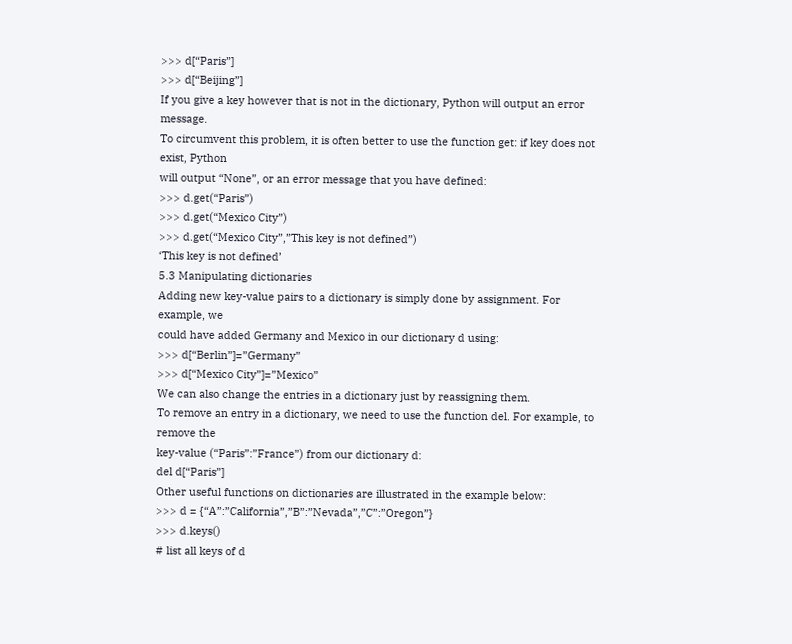>>> d[“Paris”]
>>> d[“Beijing”]
If you give a key however that is not in the dictionary, Python will output an error message.
To circumvent this problem, it is often better to use the function get: if key does not exist, Python
will output “None”, or an error message that you have defined:
>>> d.get(“Paris”)
>>> d.get(“Mexico City”)
>>> d.get(“Mexico City”,”This key is not defined”)
‘This key is not defined’
5.3 Manipulating dictionaries
Adding new key-value pairs to a dictionary is simply done by assignment. For example, we
could have added Germany and Mexico in our dictionary d using:
>>> d[“Berlin”]=”Germany”
>>> d[“Mexico City”]=”Mexico”
We can also change the entries in a dictionary just by reassigning them.
To remove an entry in a dictionary, we need to use the function del. For example, to remove the
key-value (“Paris”:”France”) from our dictionary d:
del d[“Paris”]
Other useful functions on dictionaries are illustrated in the example below:
>>> d = {“A”:”California”,”B”:”Nevada”,”C”:”Oregon”}
>>> d.keys()
# list all keys of d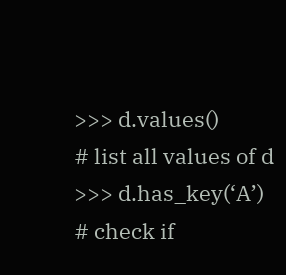>>> d.values()
# list all values of d
>>> d.has_key(‘A’)
# check if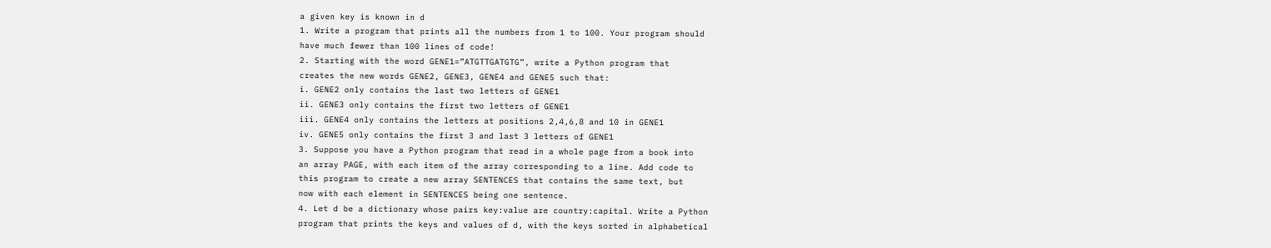a given key is known in d
1. Write a program that prints all the numbers from 1 to 100. Your program should
have much fewer than 100 lines of code!
2. Starting with the word GENE1=”ATGTTGATGTG”, write a Python program that
creates the new words GENE2, GENE3, GENE4 and GENE5 such that:
i. GENE2 only contains the last two letters of GENE1
ii. GENE3 only contains the first two letters of GENE1
iii. GENE4 only contains the letters at positions 2,4,6,8 and 10 in GENE1
iv. GENE5 only contains the first 3 and last 3 letters of GENE1
3. Suppose you have a Python program that read in a whole page from a book into
an array PAGE, with each item of the array corresponding to a line. Add code to
this program to create a new array SENTENCES that contains the same text, but
now with each element in SENTENCES being one sentence.
4. Let d be a dictionary whose pairs key:value are country:capital. Write a Python
program that prints the keys and values of d, with the keys sorted in alphabetical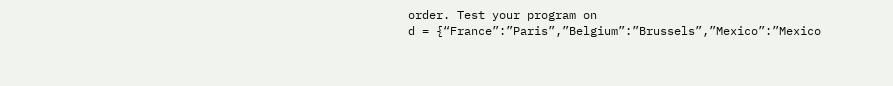order. Test your program on
d = {“France”:”Paris”,”Belgium”:”Brussels”,”Mexico”:”Mexico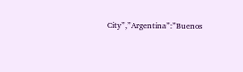City”,”Argentina”:”Buenos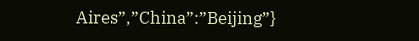Aires”,”China”:”Beijing”}